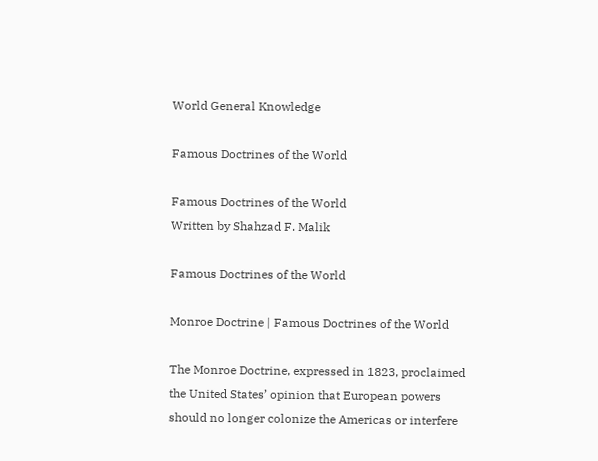World General Knowledge

Famous Doctrines of the World

Famous Doctrines of the World
Written by Shahzad F. Malik

Famous Doctrines of the World

Monroe Doctrine | Famous Doctrines of the World

The Monroe Doctrine, expressed in 1823, proclaimed the United States’ opinion that European powers should no longer colonize the Americas or interfere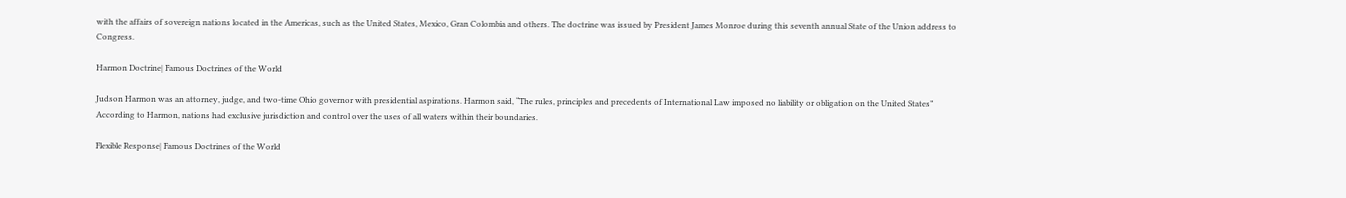with the affairs of sovereign nations located in the Americas, such as the United States, Mexico, Gran Colombia and others. The doctrine was issued by President James Monroe during this seventh annual State of the Union address to Congress.

Harmon Doctrine| Famous Doctrines of the World

Judson Harmon was an attorney, judge, and two-time Ohio governor with presidential aspirations. Harmon said, “The rules, principles and precedents of International Law imposed no liability or obligation on the United States” According to Harmon, nations had exclusive jurisdiction and control over the uses of all waters within their boundaries.

Flexible Response| Famous Doctrines of the World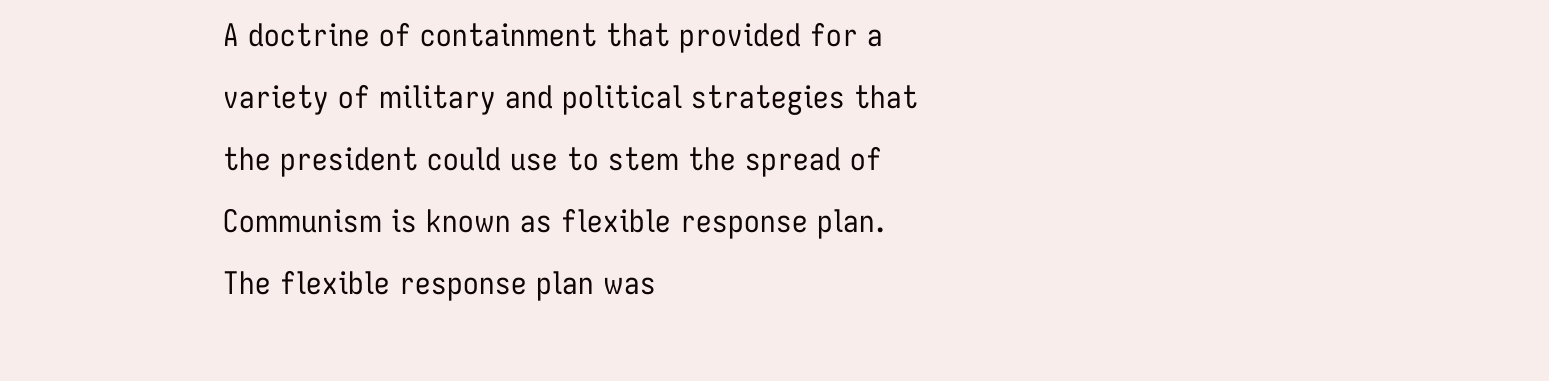A doctrine of containment that provided for a variety of military and political strategies that the president could use to stem the spread of Communism is known as flexible response plan. The flexible response plan was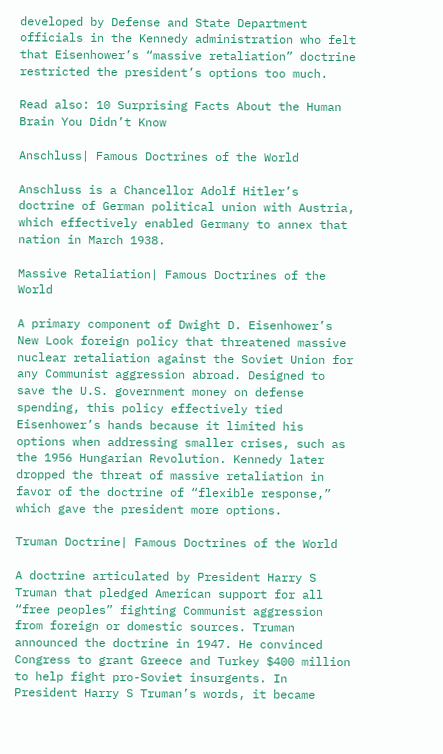developed by Defense and State Department officials in the Kennedy administration who felt that Eisenhower’s “massive retaliation” doctrine restricted the president’s options too much.

Read also: 10 Surprising Facts About the Human Brain You Didn’t Know

Anschluss| Famous Doctrines of the World

Anschluss is a Chancellor Adolf Hitler’s doctrine of German political union with Austria, which effectively enabled Germany to annex that nation in March 1938.

Massive Retaliation| Famous Doctrines of the World

A primary component of Dwight D. Eisenhower’s New Look foreign policy that threatened massive nuclear retaliation against the Soviet Union for any Communist aggression abroad. Designed to save the U.S. government money on defense spending, this policy effectively tied Eisenhower’s hands because it limited his options when addressing smaller crises, such as the 1956 Hungarian Revolution. Kennedy later dropped the threat of massive retaliation in favor of the doctrine of “flexible response,” which gave the president more options.

Truman Doctrine| Famous Doctrines of the World

A doctrine articulated by President Harry S Truman that pledged American support for all “free peoples” fighting Communist aggression from foreign or domestic sources. Truman announced the doctrine in 1947. He convinced Congress to grant Greece and Turkey $400 million to help fight pro-Soviet insurgents. In President Harry S Truman’s words, it became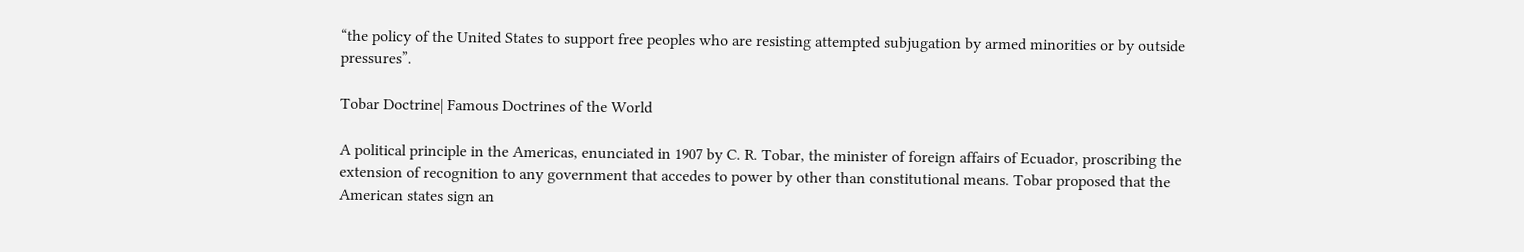“the policy of the United States to support free peoples who are resisting attempted subjugation by armed minorities or by outside pressures”.

Tobar Doctrine| Famous Doctrines of the World

A political principle in the Americas, enunciated in 1907 by C. R. Tobar, the minister of foreign affairs of Ecuador, proscribing the extension of recognition to any government that accedes to power by other than constitutional means. Tobar proposed that the American states sign an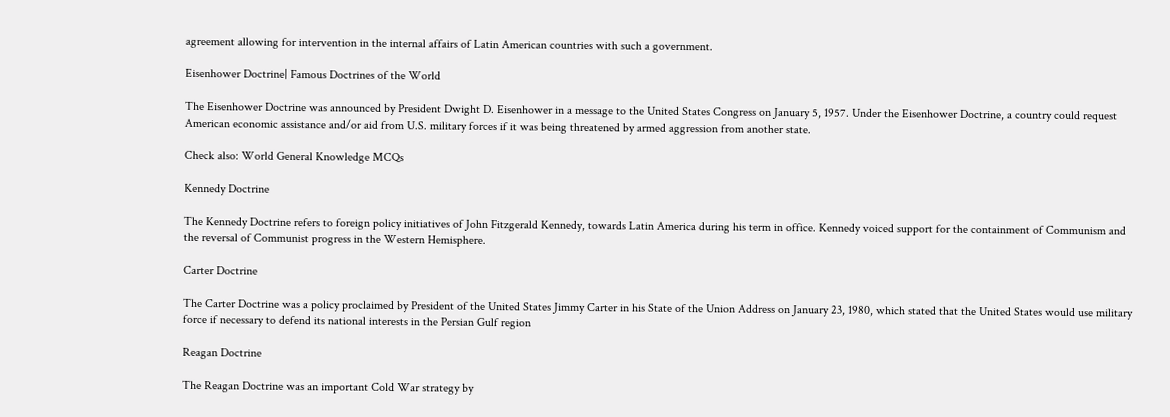agreement allowing for intervention in the internal affairs of Latin American countries with such a government.

Eisenhower Doctrine| Famous Doctrines of the World

The Eisenhower Doctrine was announced by President Dwight D. Eisenhower in a message to the United States Congress on January 5, 1957. Under the Eisenhower Doctrine, a country could request American economic assistance and/or aid from U.S. military forces if it was being threatened by armed aggression from another state.

Check also: World General Knowledge MCQs

Kennedy Doctrine

The Kennedy Doctrine refers to foreign policy initiatives of John Fitzgerald Kennedy, towards Latin America during his term in office. Kennedy voiced support for the containment of Communism and the reversal of Communist progress in the Western Hemisphere.

Carter Doctrine

The Carter Doctrine was a policy proclaimed by President of the United States Jimmy Carter in his State of the Union Address on January 23, 1980, which stated that the United States would use military force if necessary to defend its national interests in the Persian Gulf region

Reagan Doctrine

The Reagan Doctrine was an important Cold War strategy by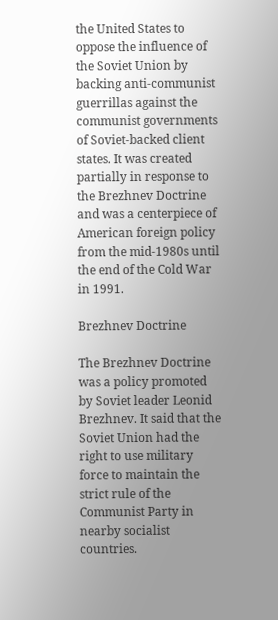the United States to oppose the influence of the Soviet Union by backing anti-communist guerrillas against the communist governments of Soviet-backed client states. It was created partially in response to the Brezhnev Doctrine and was a centerpiece of American foreign policy from the mid-1980s until the end of the Cold War in 1991.

Brezhnev Doctrine

The Brezhnev Doctrine was a policy promoted by Soviet leader Leonid Brezhnev. It said that the Soviet Union had the right to use military force to maintain the strict rule of the Communist Party in nearby socialist countries.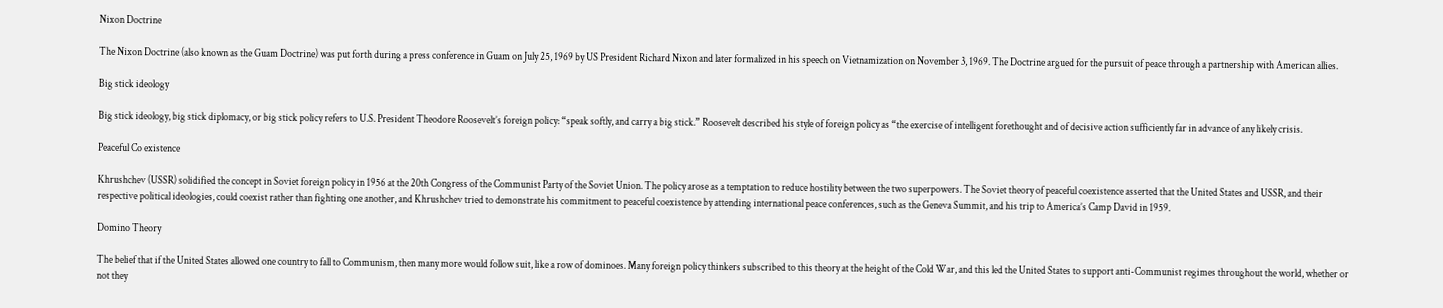Nixon Doctrine

The Nixon Doctrine (also known as the Guam Doctrine) was put forth during a press conference in Guam on July 25, 1969 by US President Richard Nixon and later formalized in his speech on Vietnamization on November 3, 1969. The Doctrine argued for the pursuit of peace through a partnership with American allies.

Big stick ideology

Big stick ideology, big stick diplomacy, or big stick policy refers to U.S. President Theodore Roosevelt’s foreign policy: “speak softly, and carry a big stick.” Roosevelt described his style of foreign policy as “the exercise of intelligent forethought and of decisive action sufficiently far in advance of any likely crisis.

Peaceful Co existence

Khrushchev (USSR) solidified the concept in Soviet foreign policy in 1956 at the 20th Congress of the Communist Party of the Soviet Union. The policy arose as a temptation to reduce hostility between the two superpowers. The Soviet theory of peaceful coexistence asserted that the United States and USSR, and their respective political ideologies, could coexist rather than fighting one another, and Khrushchev tried to demonstrate his commitment to peaceful coexistence by attending international peace conferences, such as the Geneva Summit, and his trip to America’s Camp David in 1959.

Domino Theory

The belief that if the United States allowed one country to fall to Communism, then many more would follow suit, like a row of dominoes. Many foreign policy thinkers subscribed to this theory at the height of the Cold War, and this led the United States to support anti-Communist regimes throughout the world, whether or not they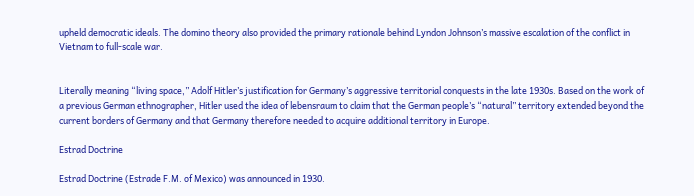upheld democratic ideals. The domino theory also provided the primary rationale behind Lyndon Johnson’s massive escalation of the conflict in Vietnam to full-scale war.


Literally meaning “living space,” Adolf Hitler’s justification for Germany’s aggressive territorial conquests in the late 1930s. Based on the work of a previous German ethnographer, Hitler used the idea of lebensraum to claim that the German people’s “natural” territory extended beyond the current borders of Germany and that Germany therefore needed to acquire additional territory in Europe.

Estrad Doctrine

Estrad Doctrine (Estrade F.M. of Mexico) was announced in 1930.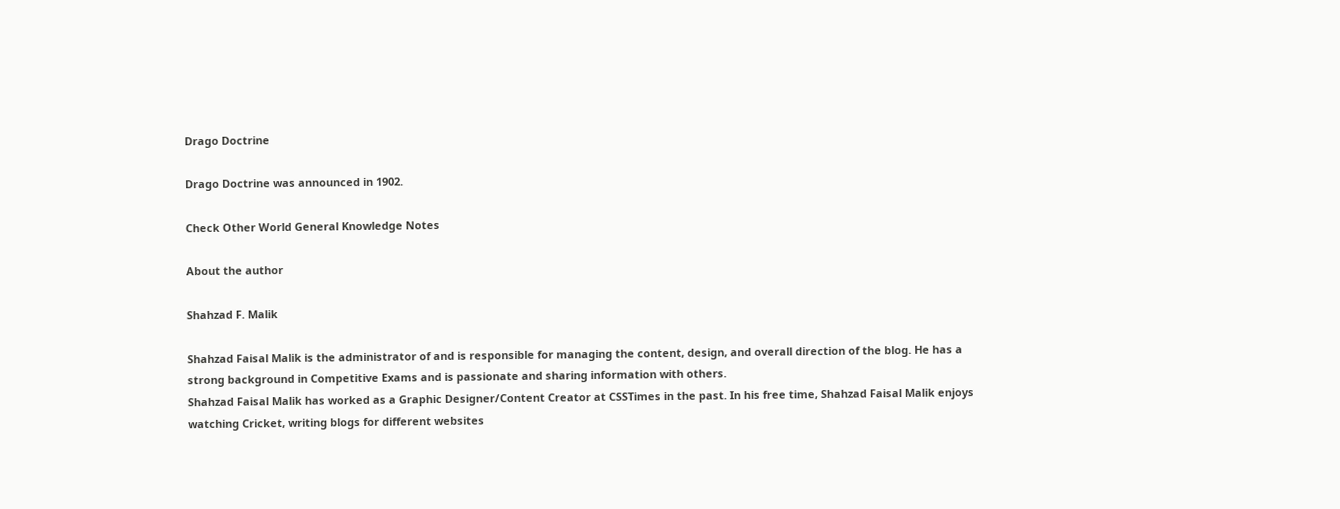Drago Doctrine

Drago Doctrine was announced in 1902.

Check Other World General Knowledge Notes

About the author

Shahzad F. Malik

Shahzad Faisal Malik is the administrator of and is responsible for managing the content, design, and overall direction of the blog. He has a strong background in Competitive Exams and is passionate and sharing information with others.
Shahzad Faisal Malik has worked as a Graphic Designer/Content Creator at CSSTimes in the past. In his free time, Shahzad Faisal Malik enjoys watching Cricket, writing blogs for different websites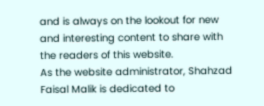and is always on the lookout for new and interesting content to share with the readers of this website.
As the website administrator, Shahzad Faisal Malik is dedicated to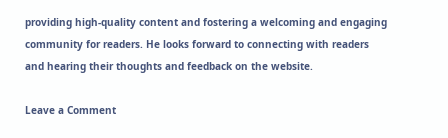providing high-quality content and fostering a welcoming and engaging community for readers. He looks forward to connecting with readers and hearing their thoughts and feedback on the website.

Leave a Comment